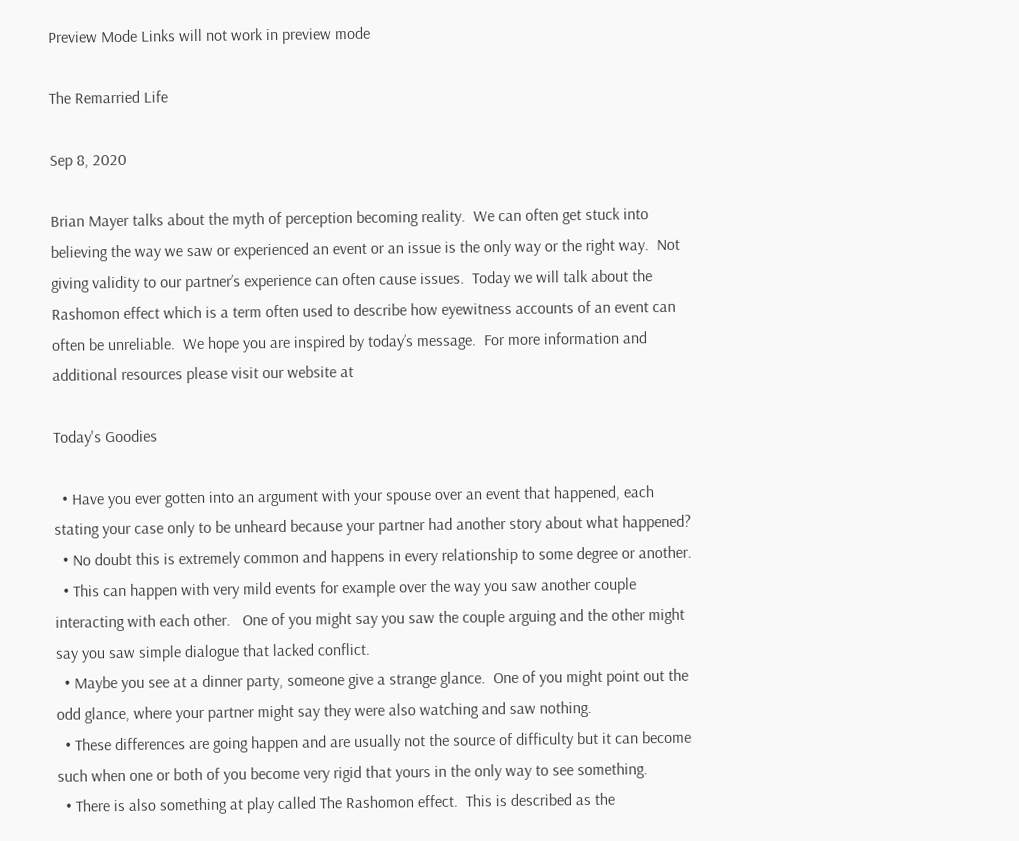Preview Mode Links will not work in preview mode

The Remarried Life

Sep 8, 2020

Brian Mayer talks about the myth of perception becoming reality.  We can often get stuck into believing the way we saw or experienced an event or an issue is the only way or the right way.  Not giving validity to our partner’s experience can often cause issues.  Today we will talk about the Rashomon effect which is a term often used to describe how eyewitness accounts of an event can often be unreliable.  We hope you are inspired by today’s message.  For more information and additional resources please visit our website at

Today's Goodies

  • Have you ever gotten into an argument with your spouse over an event that happened, each stating your case only to be unheard because your partner had another story about what happened?
  • No doubt this is extremely common and happens in every relationship to some degree or another.
  • This can happen with very mild events for example over the way you saw another couple interacting with each other.   One of you might say you saw the couple arguing and the other might say you saw simple dialogue that lacked conflict.
  • Maybe you see at a dinner party, someone give a strange glance.  One of you might point out the odd glance, where your partner might say they were also watching and saw nothing.
  • These differences are going happen and are usually not the source of difficulty but it can become such when one or both of you become very rigid that yours in the only way to see something.
  • There is also something at play called The Rashomon effect.  This is described as the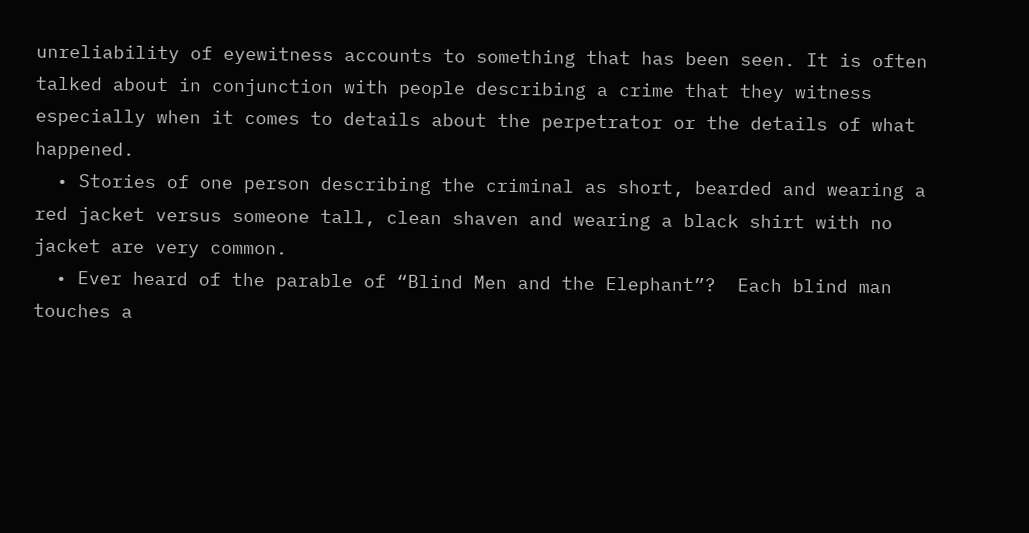unreliability of eyewitness accounts to something that has been seen. It is often talked about in conjunction with people describing a crime that they witness especially when it comes to details about the perpetrator or the details of what happened.
  • Stories of one person describing the criminal as short, bearded and wearing a red jacket versus someone tall, clean shaven and wearing a black shirt with no jacket are very common.
  • Ever heard of the parable of “Blind Men and the Elephant”?  Each blind man touches a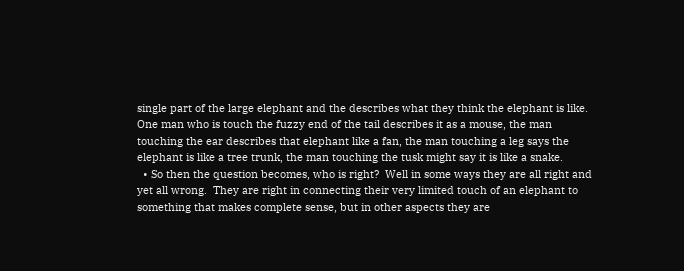single part of the large elephant and the describes what they think the elephant is like.  One man who is touch the fuzzy end of the tail describes it as a mouse, the man touching the ear describes that elephant like a fan, the man touching a leg says the elephant is like a tree trunk, the man touching the tusk might say it is like a snake.
  • So then the question becomes, who is right?  Well in some ways they are all right and yet all wrong.  They are right in connecting their very limited touch of an elephant to something that makes complete sense, but in other aspects they are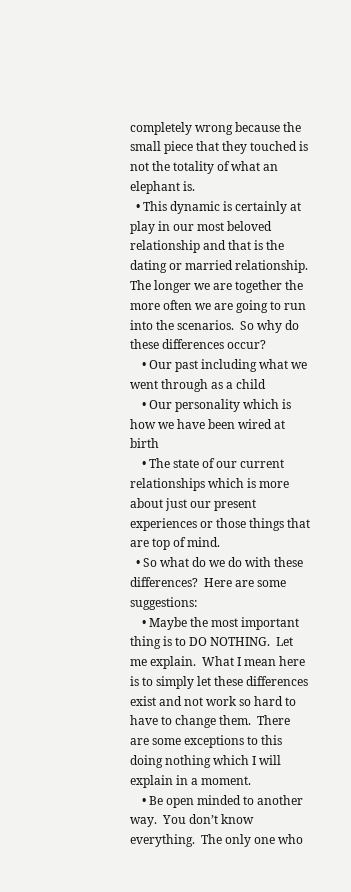completely wrong because the small piece that they touched is not the totality of what an elephant is.
  • This dynamic is certainly at play in our most beloved relationship and that is the dating or married relationship.  The longer we are together the more often we are going to run into the scenarios.  So why do these differences occur?
    • Our past including what we went through as a child
    • Our personality which is how we have been wired at birth
    • The state of our current relationships which is more about just our present experiences or those things that are top of mind.
  • So what do we do with these differences?  Here are some suggestions:
    • Maybe the most important thing is to DO NOTHING.  Let me explain.  What I mean here is to simply let these differences exist and not work so hard to have to change them.  There are some exceptions to this doing nothing which I will explain in a moment.
    • Be open minded to another way.  You don’t know everything.  The only one who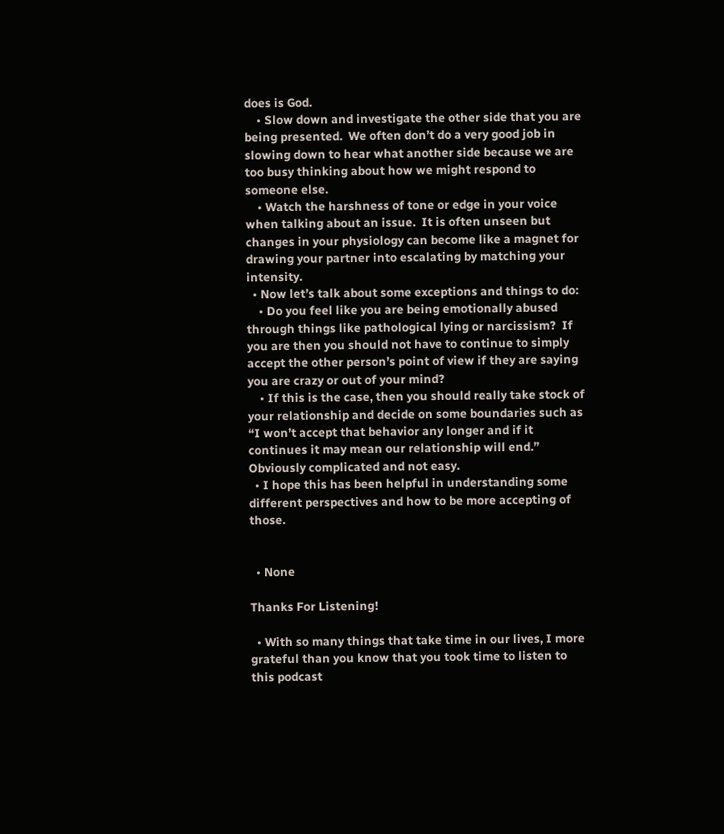does is God.
    • Slow down and investigate the other side that you are being presented.  We often don’t do a very good job in slowing down to hear what another side because we are too busy thinking about how we might respond to someone else.
    • Watch the harshness of tone or edge in your voice when talking about an issue.  It is often unseen but changes in your physiology can become like a magnet for drawing your partner into escalating by matching your intensity.
  • Now let’s talk about some exceptions and things to do:
    • Do you feel like you are being emotionally abused through things like pathological lying or narcissism?  If you are then you should not have to continue to simply accept the other person’s point of view if they are saying you are crazy or out of your mind?
    • If this is the case, then you should really take stock of your relationship and decide on some boundaries such as “I won’t accept that behavior any longer and if it continues it may mean our relationship will end.”  Obviously complicated and not easy.
  • I hope this has been helpful in understanding some different perspectives and how to be more accepting of those.


  • None

Thanks For Listening!

  • With so many things that take time in our lives, I more grateful than you know that you took time to listen to this podcast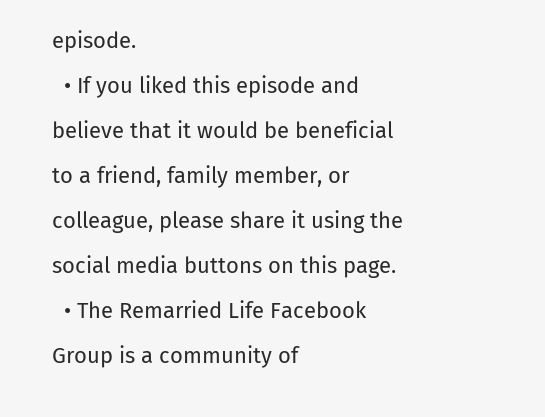episode.
  • If you liked this episode and believe that it would be beneficial to a friend, family member, or colleague, please share it using the social media buttons on this page.
  • The Remarried Life Facebook Group is a community of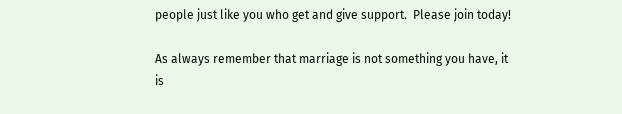people just like you who get and give support.  Please join today!

As always remember that marriage is not something you have, it is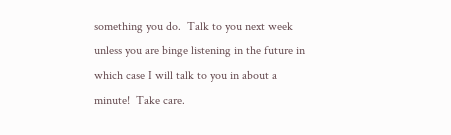something you do.  Talk to you next week unless you are binge listening in the future in which case I will talk to you in about a minute!  Take care.